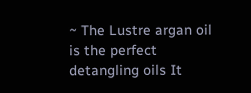~ The Lustre argan oil is the perfect detangling oils It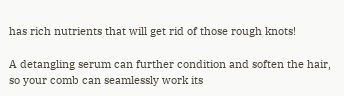has rich nutrients that will get rid of those rough knots!

A detangling serum can further condition and soften the hair, so your comb can seamlessly work its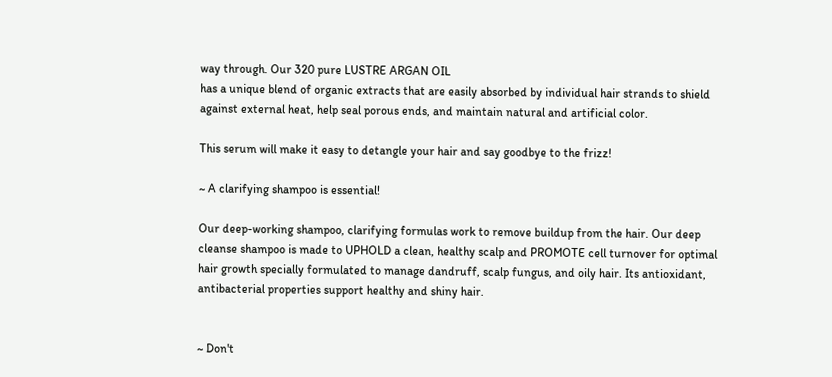way through. Our 320 pure LUSTRE ARGAN OIL
has a unique blend of organic extracts that are easily absorbed by individual hair strands to shield against external heat, help seal porous ends, and maintain natural and artificial color.

This serum will make it easy to detangle your hair and say goodbye to the frizz!

~ A clarifying shampoo is essential!

Our deep-working shampoo, clarifying formulas work to remove buildup from the hair. Our deep cleanse shampoo is made to UPHOLD a clean, healthy scalp and PROMOTE cell turnover for optimal hair growth specially formulated to manage dandruff, scalp fungus, and oily hair. Its antioxidant,
antibacterial properties support healthy and shiny hair.


~ Don't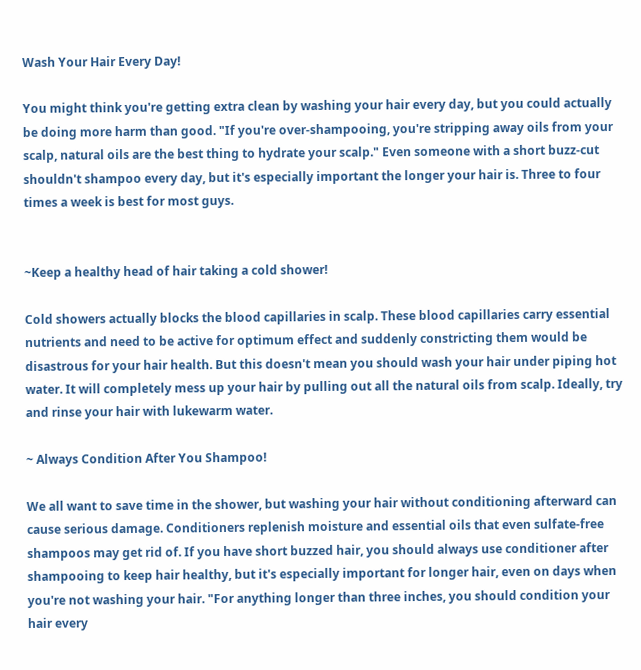Wash Your Hair Every Day!

You might think you're getting extra clean by washing your hair every day, but you could actually be doing more harm than good. "If you're over-shampooing, you're stripping away oils from your scalp, natural oils are the best thing to hydrate your scalp." Even someone with a short buzz-cut shouldn't shampoo every day, but it's especially important the longer your hair is. Three to four times a week is best for most guys.


~Keep a healthy head of hair taking a cold shower!

Cold showers actually blocks the blood capillaries in scalp. These blood capillaries carry essential nutrients and need to be active for optimum effect and suddenly constricting them would be disastrous for your hair health. But this doesn't mean you should wash your hair under piping hot water. It will completely mess up your hair by pulling out all the natural oils from scalp. Ideally, try and rinse your hair with lukewarm water.

~ Always Condition After You Shampoo!

We all want to save time in the shower, but washing your hair without conditioning afterward can cause serious damage. Conditioners replenish moisture and essential oils that even sulfate-free shampoos may get rid of. If you have short buzzed hair, you should always use conditioner after shampooing to keep hair healthy, but it's especially important for longer hair, even on days when you're not washing your hair. "For anything longer than three inches, you should condition your hair every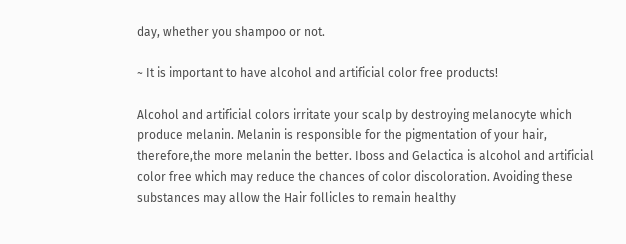day, whether you shampoo or not.

~ It is important to have alcohol and artificial color free products!

Alcohol and artificial colors irritate your scalp by destroying melanocyte which produce melanin. Melanin is responsible for the pigmentation of your hair, therefore,the more melanin the better. Iboss and Gelactica is alcohol and artificial color free which may reduce the chances of color discoloration. Avoiding these substances may allow the Hair follicles to remain healthy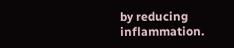by reducing inflammation.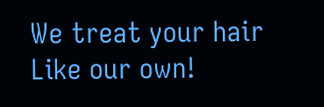We treat your hair Like our own!